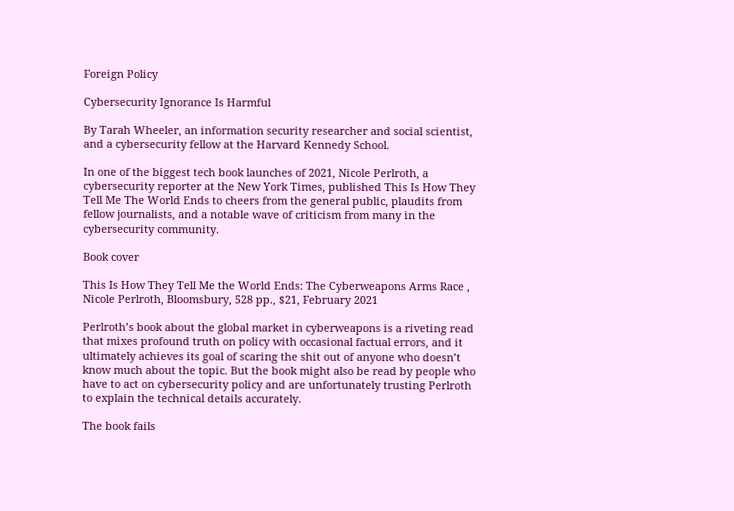Foreign Policy

Cybersecurity Ignorance Is Harmful

By Tarah Wheeler, an information security researcher and social scientist, and a cybersecurity fellow at the Harvard Kennedy School.

In one of the biggest tech book launches of 2021, Nicole Perlroth, a cybersecurity reporter at the New York Times, published This Is How They Tell Me The World Ends to cheers from the general public, plaudits from fellow journalists, and a notable wave of criticism from many in the cybersecurity community.

Book cover

This Is How They Tell Me the World Ends: The Cyberweapons Arms Race , Nicole Perlroth, Bloomsbury, 528 pp., $21, February 2021

Perlroth’s book about the global market in cyberweapons is a riveting read that mixes profound truth on policy with occasional factual errors, and it ultimately achieves its goal of scaring the shit out of anyone who doesn’t know much about the topic. But the book might also be read by people who have to act on cybersecurity policy and are unfortunately trusting Perlroth to explain the technical details accurately.

The book fails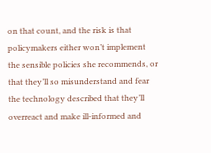on that count, and the risk is that policymakers either won’t implement the sensible policies she recommends, or that they’ll so misunderstand and fear the technology described that they’ll overreact and make ill-informed and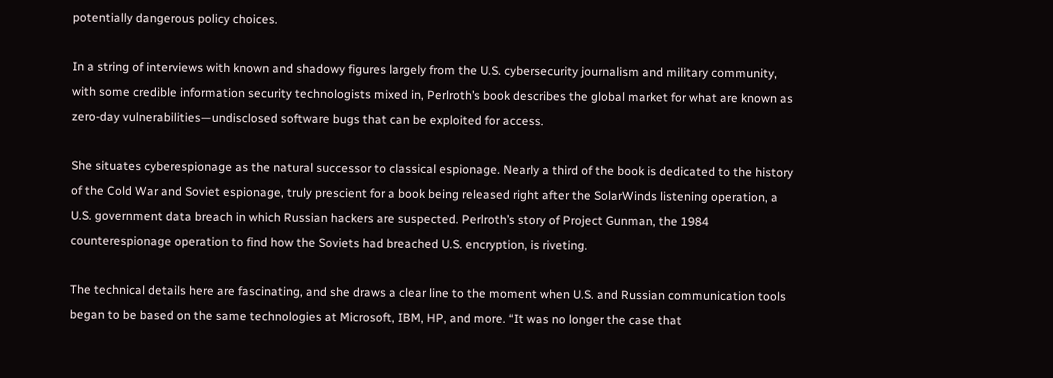potentially dangerous policy choices.

In a string of interviews with known and shadowy figures largely from the U.S. cybersecurity journalism and military community, with some credible information security technologists mixed in, Perlroth’s book describes the global market for what are known as zero-day vulnerabilities—undisclosed software bugs that can be exploited for access.

She situates cyberespionage as the natural successor to classical espionage. Nearly a third of the book is dedicated to the history of the Cold War and Soviet espionage, truly prescient for a book being released right after the SolarWinds listening operation, a U.S. government data breach in which Russian hackers are suspected. Perlroth’s story of Project Gunman, the 1984 counterespionage operation to find how the Soviets had breached U.S. encryption, is riveting.

The technical details here are fascinating, and she draws a clear line to the moment when U.S. and Russian communication tools began to be based on the same technologies at Microsoft, IBM, HP, and more. “It was no longer the case that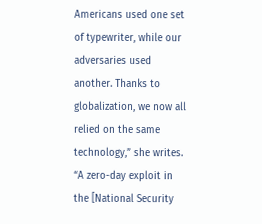Americans used one set of typewriter, while our adversaries used another. Thanks to globalization, we now all relied on the same technology,” she writes. “A zero-day exploit in the [National Security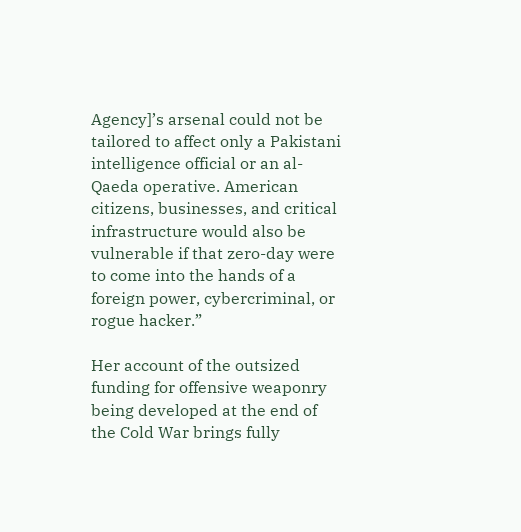Agency]’s arsenal could not be tailored to affect only a Pakistani intelligence official or an al-Qaeda operative. American citizens, businesses, and critical infrastructure would also be vulnerable if that zero-day were to come into the hands of a foreign power, cybercriminal, or rogue hacker.”

Her account of the outsized funding for offensive weaponry being developed at the end of the Cold War brings fully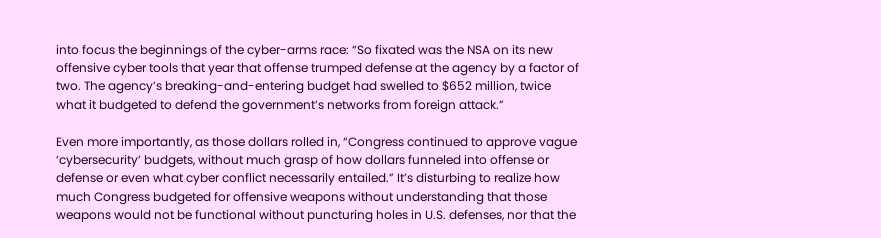into focus the beginnings of the cyber-arms race: “So fixated was the NSA on its new offensive cyber tools that year that offense trumped defense at the agency by a factor of two. The agency’s breaking-and-entering budget had swelled to $652 million, twice what it budgeted to defend the government’s networks from foreign attack.”

Even more importantly, as those dollars rolled in, “Congress continued to approve vague ‘cybersecurity’ budgets, without much grasp of how dollars funneled into offense or defense or even what cyber conflict necessarily entailed.” It’s disturbing to realize how much Congress budgeted for offensive weapons without understanding that those weapons would not be functional without puncturing holes in U.S. defenses, nor that the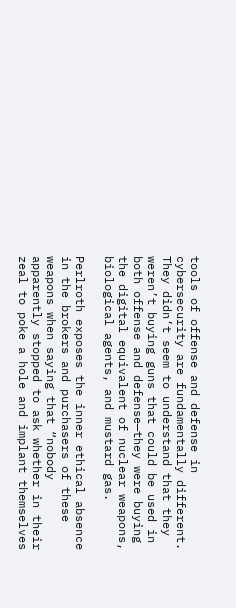tools of offense and defense in cybersecurity are fundamentally different. They didn’t seem to understand that they weren’t buying guns that could be used in both offense and defense—they were buying the digital equivalent of nuclear weapons, biological agents, and mustard gas.

Perlroth exposes the inner ethical absence in the brokers and purchasers of these weapons when saying that “nobody apparently stopped to ask whether in their zeal to poke a hole and implant themselves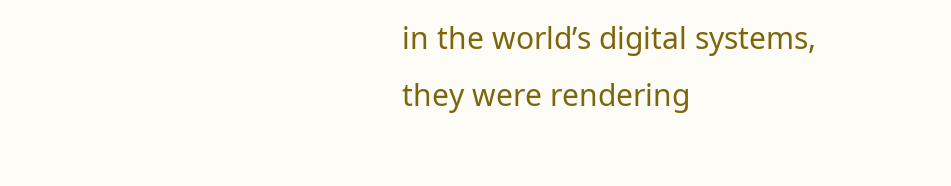in the world’s digital systems, they were rendering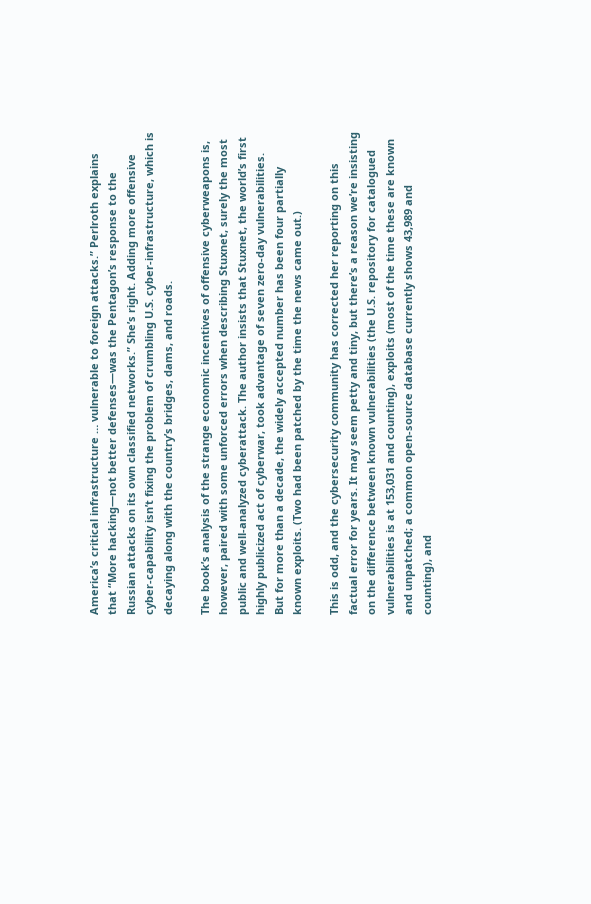America’s critical infrastructure … vulnerable to foreign attacks.” Perlroth explains that “More hacking—not better defenses—was the Pentagon’s response to the Russian attacks on its own classified networks.” She’s right. Adding more offensive cyber-capability isn’t fixing the problem of crumbling U.S. cyber-infrastructure, which is decaying along with the country’s bridges, dams, and roads.

The book’s analysis of the strange economic incentives of offensive cyberweapons is, however, paired with some unforced errors when describing Stuxnet, surely the most public and well-analyzed cyberattack. The author insists that Stuxnet, the world’s first highly publicized act of cyberwar, took advantage of seven zero-day vulnerabilities. But for more than a decade, the widely accepted number has been four partially known exploits. (Two had been patched by the time the news came out.)

This is odd, and the cybersecurity community has corrected her reporting on this factual error for years. It may seem petty and tiny, but there’s a reason we’re insisting on the difference between known vulnerabilities (the U.S. repository for catalogued vulnerabilities is at 153,031 and counting), exploits (most of the time these are known and unpatched; a common open-source database currently shows 43,989 and counting), and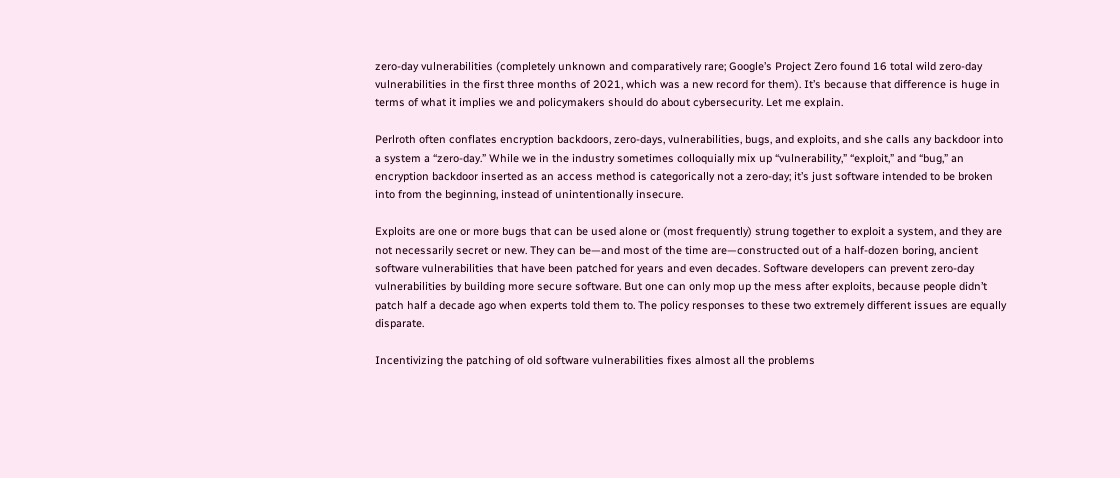zero-day vulnerabilities (completely unknown and comparatively rare; Google’s Project Zero found 16 total wild zero-day vulnerabilities in the first three months of 2021, which was a new record for them). It’s because that difference is huge in terms of what it implies we and policymakers should do about cybersecurity. Let me explain.

Perlroth often conflates encryption backdoors, zero-days, vulnerabilities, bugs, and exploits, and she calls any backdoor into a system a “zero-day.” While we in the industry sometimes colloquially mix up “vulnerability,” “exploit,” and “bug,” an encryption backdoor inserted as an access method is categorically not a zero-day; it’s just software intended to be broken into from the beginning, instead of unintentionally insecure.

Exploits are one or more bugs that can be used alone or (most frequently) strung together to exploit a system, and they are not necessarily secret or new. They can be—and most of the time are—constructed out of a half-dozen boring, ancient software vulnerabilities that have been patched for years and even decades. Software developers can prevent zero-day vulnerabilities by building more secure software. But one can only mop up the mess after exploits, because people didn’t patch half a decade ago when experts told them to. The policy responses to these two extremely different issues are equally disparate.

Incentivizing the patching of old software vulnerabilities fixes almost all the problems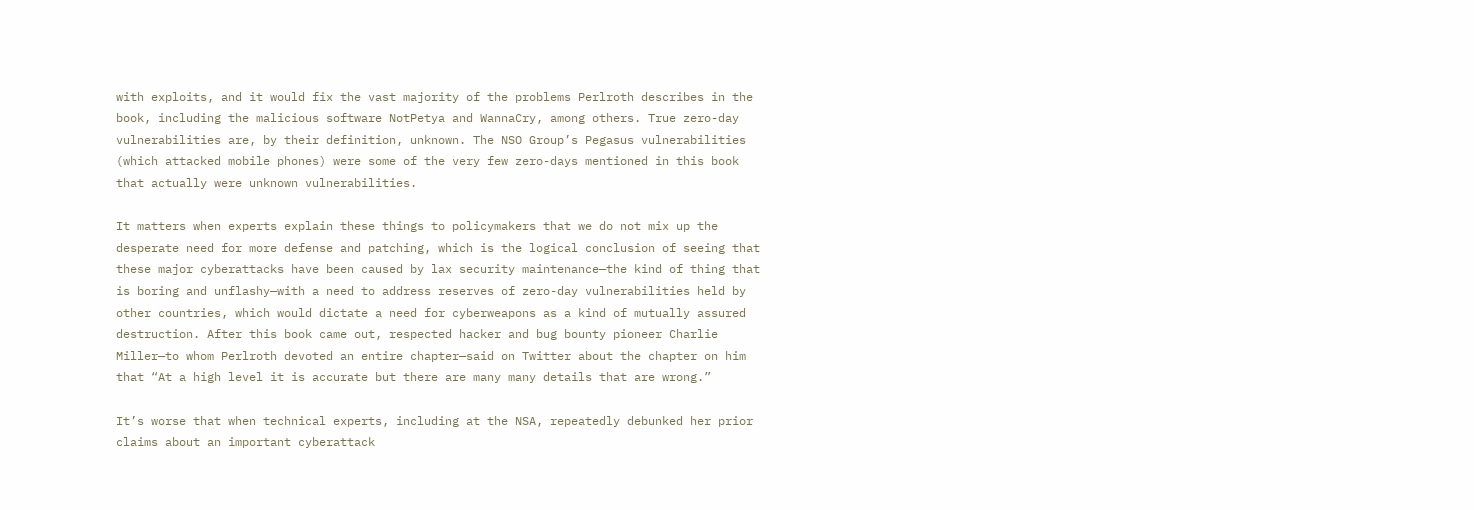with exploits, and it would fix the vast majority of the problems Perlroth describes in the book, including the malicious software NotPetya and WannaCry, among others. True zero-day vulnerabilities are, by their definition, unknown. The NSO Group’s Pegasus vulnerabilities (which attacked mobile phones) were some of the very few zero-days mentioned in this book that actually were unknown vulnerabilities.

It matters when experts explain these things to policymakers that we do not mix up the desperate need for more defense and patching, which is the logical conclusion of seeing that these major cyberattacks have been caused by lax security maintenance—the kind of thing that is boring and unflashy—with a need to address reserves of zero-day vulnerabilities held by other countries, which would dictate a need for cyberweapons as a kind of mutually assured destruction. After this book came out, respected hacker and bug bounty pioneer Charlie Miller—to whom Perlroth devoted an entire chapter—said on Twitter about the chapter on him that “At a high level it is accurate but there are many many details that are wrong.”

It’s worse that when technical experts, including at the NSA, repeatedly debunked her prior claims about an important cyberattack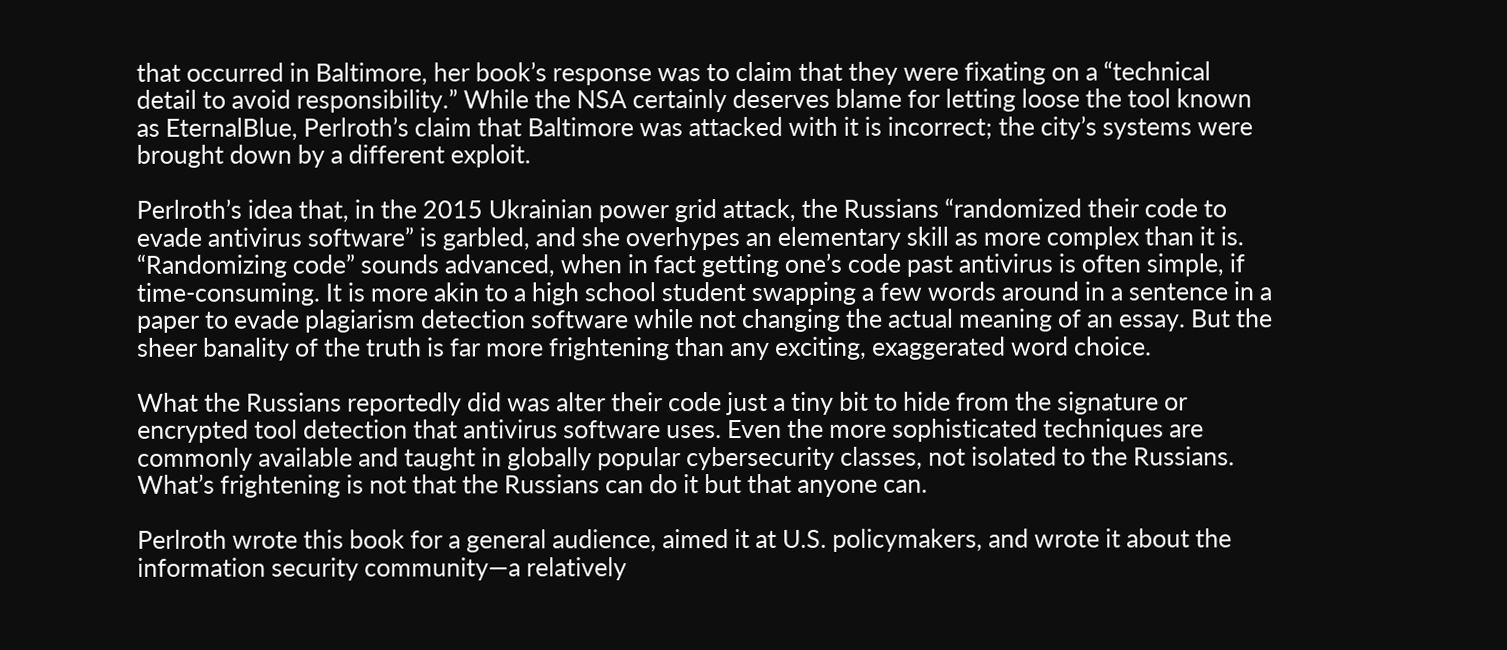that occurred in Baltimore, her book’s response was to claim that they were fixating on a “technical detail to avoid responsibility.” While the NSA certainly deserves blame for letting loose the tool known as EternalBlue, Perlroth’s claim that Baltimore was attacked with it is incorrect; the city’s systems were brought down by a different exploit.

Perlroth’s idea that, in the 2015 Ukrainian power grid attack, the Russians “randomized their code to evade antivirus software” is garbled, and she overhypes an elementary skill as more complex than it is. “Randomizing code” sounds advanced, when in fact getting one’s code past antivirus is often simple, if time-consuming. It is more akin to a high school student swapping a few words around in a sentence in a paper to evade plagiarism detection software while not changing the actual meaning of an essay. But the sheer banality of the truth is far more frightening than any exciting, exaggerated word choice.

What the Russians reportedly did was alter their code just a tiny bit to hide from the signature or encrypted tool detection that antivirus software uses. Even the more sophisticated techniques are commonly available and taught in globally popular cybersecurity classes, not isolated to the Russians. What’s frightening is not that the Russians can do it but that anyone can.

Perlroth wrote this book for a general audience, aimed it at U.S. policymakers, and wrote it about the information security community—a relatively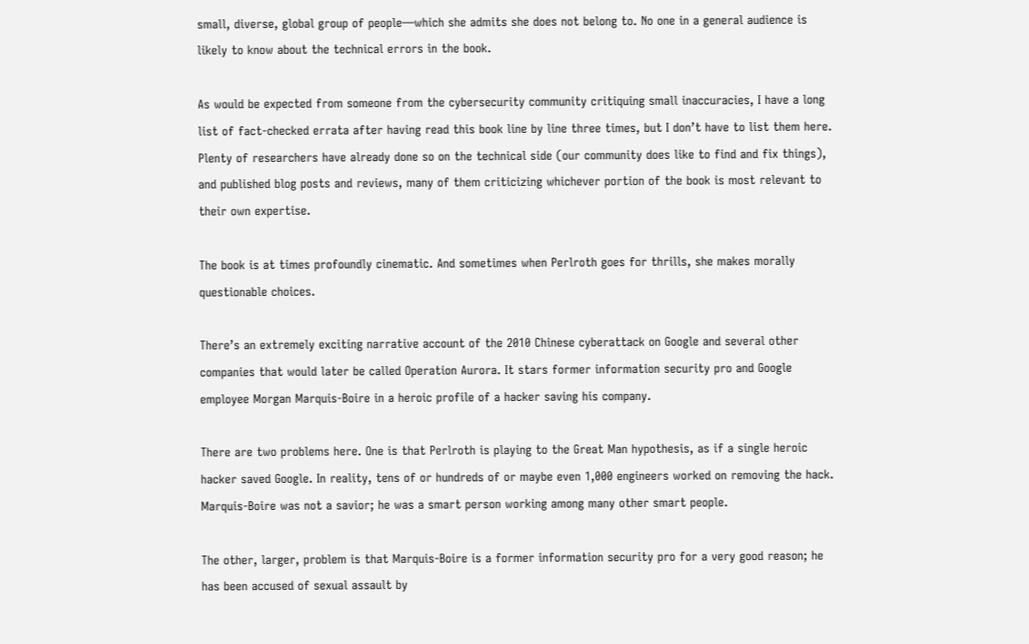small, diverse, global group of people—which she admits she does not belong to. No one in a general audience is likely to know about the technical errors in the book.

As would be expected from someone from the cybersecurity community critiquing small inaccuracies, I have a long list of fact-checked errata after having read this book line by line three times, but I don’t have to list them here. Plenty of researchers have already done so on the technical side (our community does like to find and fix things), and published blog posts and reviews, many of them criticizing whichever portion of the book is most relevant to their own expertise.

The book is at times profoundly cinematic. And sometimes when Perlroth goes for thrills, she makes morally questionable choices.

There’s an extremely exciting narrative account of the 2010 Chinese cyberattack on Google and several other companies that would later be called Operation Aurora. It stars former information security pro and Google employee Morgan Marquis-Boire in a heroic profile of a hacker saving his company.

There are two problems here. One is that Perlroth is playing to the Great Man hypothesis, as if a single heroic hacker saved Google. In reality, tens of or hundreds of or maybe even 1,000 engineers worked on removing the hack. Marquis-Boire was not a savior; he was a smart person working among many other smart people.

The other, larger, problem is that Marquis-Boire is a former information security pro for a very good reason; he has been accused of sexual assault by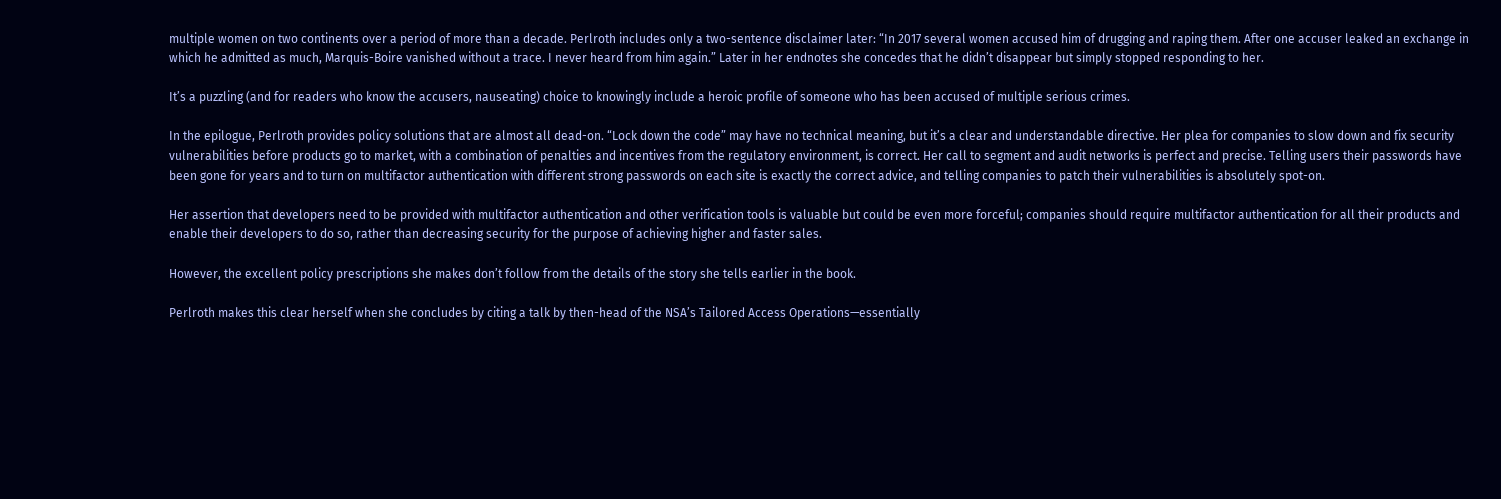multiple women on two continents over a period of more than a decade. Perlroth includes only a two-sentence disclaimer later: “In 2017 several women accused him of drugging and raping them. After one accuser leaked an exchange in which he admitted as much, Marquis-Boire vanished without a trace. I never heard from him again.” Later in her endnotes she concedes that he didn’t disappear but simply stopped responding to her.

It’s a puzzling (and for readers who know the accusers, nauseating) choice to knowingly include a heroic profile of someone who has been accused of multiple serious crimes.

In the epilogue, Perlroth provides policy solutions that are almost all dead-on. “Lock down the code” may have no technical meaning, but it’s a clear and understandable directive. Her plea for companies to slow down and fix security vulnerabilities before products go to market, with a combination of penalties and incentives from the regulatory environment, is correct. Her call to segment and audit networks is perfect and precise. Telling users their passwords have been gone for years and to turn on multifactor authentication with different strong passwords on each site is exactly the correct advice, and telling companies to patch their vulnerabilities is absolutely spot-on.

Her assertion that developers need to be provided with multifactor authentication and other verification tools is valuable but could be even more forceful; companies should require multifactor authentication for all their products and enable their developers to do so, rather than decreasing security for the purpose of achieving higher and faster sales.

However, the excellent policy prescriptions she makes don’t follow from the details of the story she tells earlier in the book.

Perlroth makes this clear herself when she concludes by citing a talk by then-head of the NSA’s Tailored Access Operations—essentially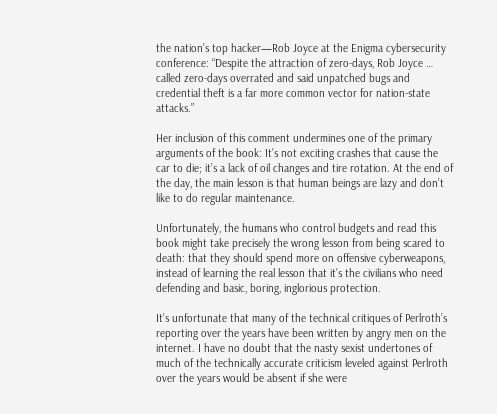the nation’s top hacker—Rob Joyce at the Enigma cybersecurity conference: “Despite the attraction of zero-days, Rob Joyce … called zero-days overrated and said unpatched bugs and credential theft is a far more common vector for nation-state attacks.”

Her inclusion of this comment undermines one of the primary arguments of the book: It’s not exciting crashes that cause the car to die; it’s a lack of oil changes and tire rotation. At the end of the day, the main lesson is that human beings are lazy and don’t like to do regular maintenance.

Unfortunately, the humans who control budgets and read this book might take precisely the wrong lesson from being scared to death: that they should spend more on offensive cyberweapons, instead of learning the real lesson that it’s the civilians who need defending and basic, boring, inglorious protection.

It’s unfortunate that many of the technical critiques of Perlroth’s reporting over the years have been written by angry men on the internet. I have no doubt that the nasty sexist undertones of much of the technically accurate criticism leveled against Perlroth over the years would be absent if she were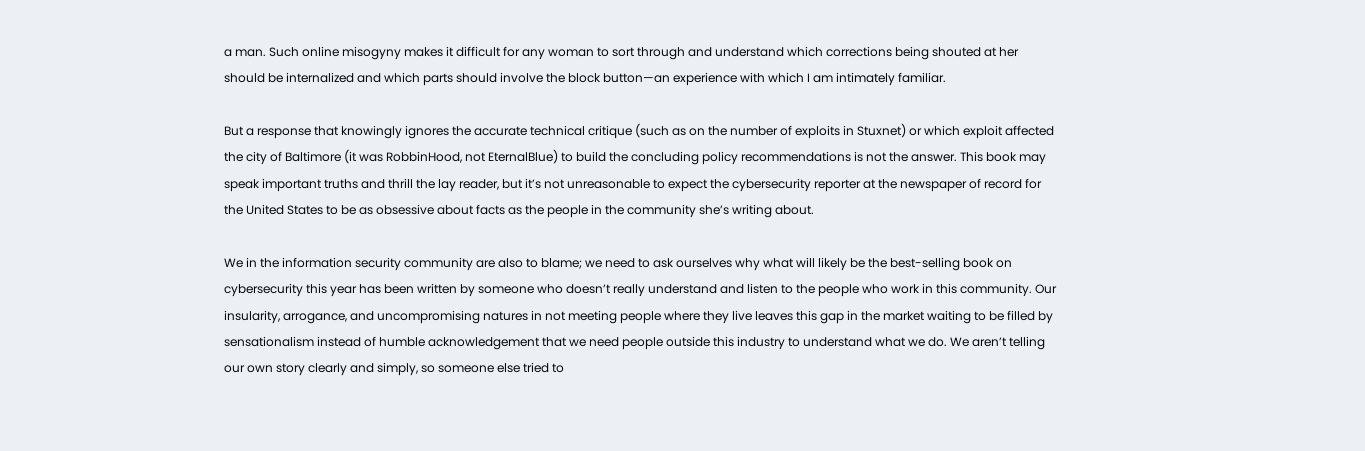a man. Such online misogyny makes it difficult for any woman to sort through and understand which corrections being shouted at her should be internalized and which parts should involve the block button—an experience with which I am intimately familiar.

But a response that knowingly ignores the accurate technical critique (such as on the number of exploits in Stuxnet) or which exploit affected the city of Baltimore (it was RobbinHood, not EternalBlue) to build the concluding policy recommendations is not the answer. This book may speak important truths and thrill the lay reader, but it’s not unreasonable to expect the cybersecurity reporter at the newspaper of record for the United States to be as obsessive about facts as the people in the community she’s writing about.

We in the information security community are also to blame; we need to ask ourselves why what will likely be the best-selling book on cybersecurity this year has been written by someone who doesn’t really understand and listen to the people who work in this community. Our insularity, arrogance, and uncompromising natures in not meeting people where they live leaves this gap in the market waiting to be filled by sensationalism instead of humble acknowledgement that we need people outside this industry to understand what we do. We aren’t telling our own story clearly and simply, so someone else tried to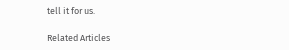tell it for us.

Related Articles